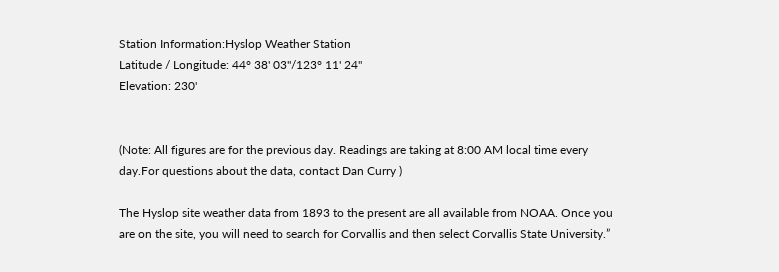Station Information:Hyslop Weather Station
Latitude / Longitude: 44° 38' 03"/123° 11' 24"
Elevation: 230'


(Note: All figures are for the previous day. Readings are taking at 8:00 AM local time every day.For questions about the data, contact Dan Curry )

The Hyslop site weather data from 1893 to the present are all available from NOAA. Once you are on the site, you will need to search for Corvallis and then select Corvallis State University.”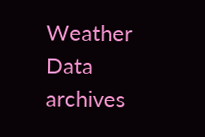Weather Data archives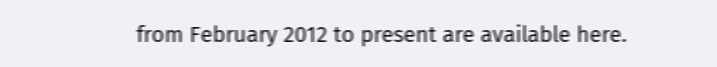from February 2012 to present are available here.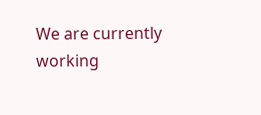We are currently working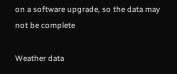on a software upgrade, so the data may not be complete

Weather data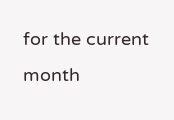for the current month